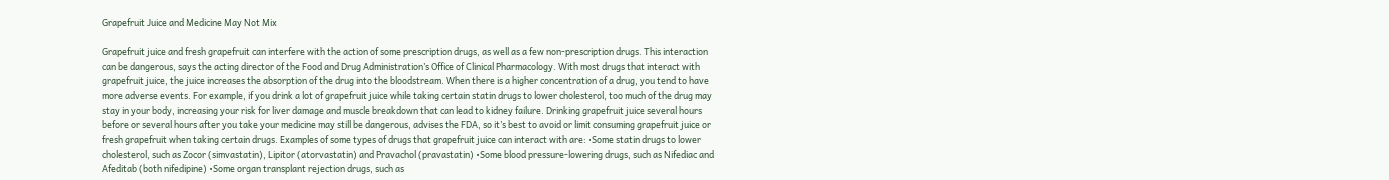Grapefruit Juice and Medicine May Not Mix

Grapefruit juice and fresh grapefruit can interfere with the action of some prescription drugs, as well as a few non-prescription drugs. This interaction can be dangerous, says the acting director of the Food and Drug Administration’s Office of Clinical Pharmacology. With most drugs that interact with grapefruit juice, the juice increases the absorption of the drug into the bloodstream. When there is a higher concentration of a drug, you tend to have more adverse events. For example, if you drink a lot of grapefruit juice while taking certain statin drugs to lower cholesterol, too much of the drug may stay in your body, increasing your risk for liver damage and muscle breakdown that can lead to kidney failure. Drinking grapefruit juice several hours before or several hours after you take your medicine may still be dangerous, advises the FDA, so it’s best to avoid or limit consuming grapefruit juice or fresh grapefruit when taking certain drugs. Examples of some types of drugs that grapefruit juice can interact with are: •Some statin drugs to lower cholesterol, such as Zocor (simvastatin), Lipitor (atorvastatin) and Pravachol (pravastatin) •Some blood pressure-lowering drugs, such as Nifediac and Afeditab (both nifedipine) •Some organ transplant rejection drugs, such as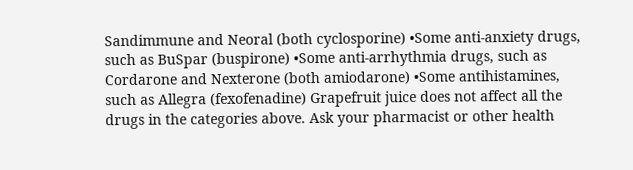Sandimmune and Neoral (both cyclosporine) •Some anti-anxiety drugs, such as BuSpar (buspirone) •Some anti-arrhythmia drugs, such as Cordarone and Nexterone (both amiodarone) •Some antihistamines, such as Allegra (fexofenadine) Grapefruit juice does not affect all the drugs in the categories above. Ask your pharmacist or other health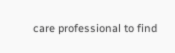care professional to find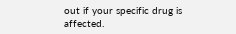out if your specific drug is affected.